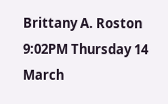Brittany A. Roston
9:02PM Thursday 14 March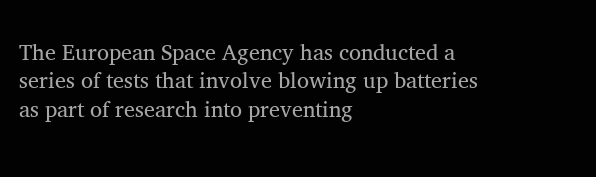The European Space Agency has conducted a series of tests that involve blowing up batteries as part of research into preventing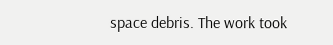space debris. The work took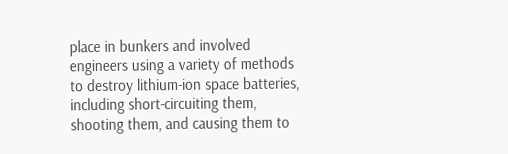place in bunkers and involved engineers using a variety of methods to destroy lithium-ion space batteries, including short-circuiting them, shooting them, and causing them to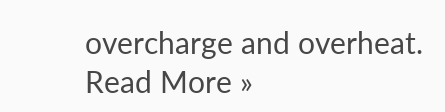overcharge and overheat. Read More »